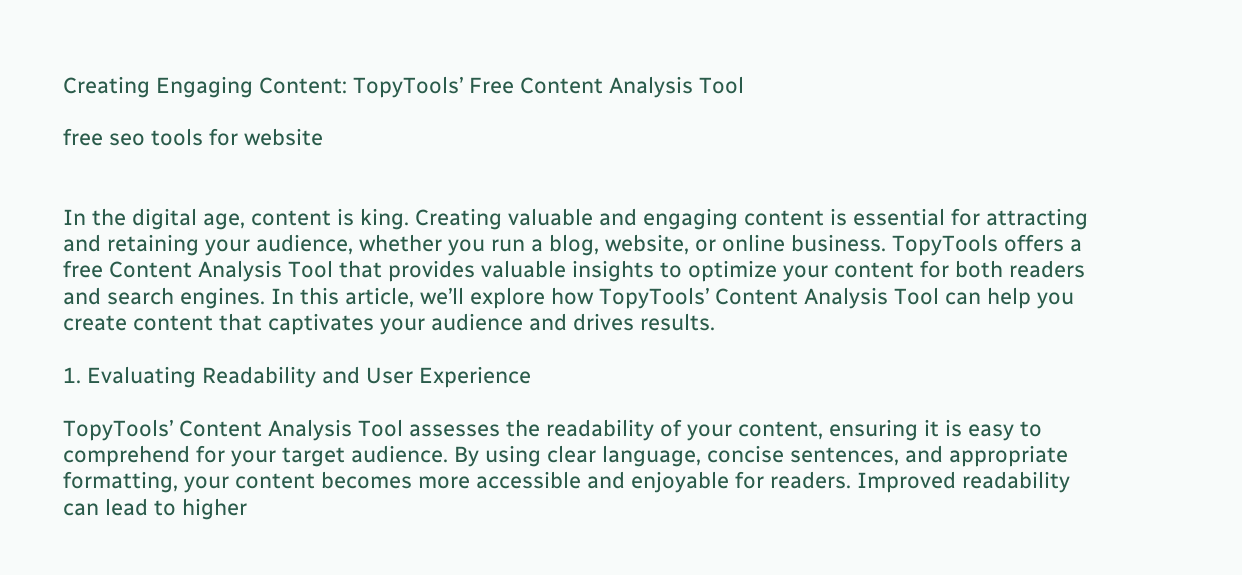Creating Engaging Content: TopyTools’ Free Content Analysis Tool

free seo tools for website


In the digital age, content is king. Creating valuable and engaging content is essential for attracting and retaining your audience, whether you run a blog, website, or online business. TopyTools offers a free Content Analysis Tool that provides valuable insights to optimize your content for both readers and search engines. In this article, we’ll explore how TopyTools’ Content Analysis Tool can help you create content that captivates your audience and drives results.

1. Evaluating Readability and User Experience

TopyTools’ Content Analysis Tool assesses the readability of your content, ensuring it is easy to comprehend for your target audience. By using clear language, concise sentences, and appropriate formatting, your content becomes more accessible and enjoyable for readers. Improved readability can lead to higher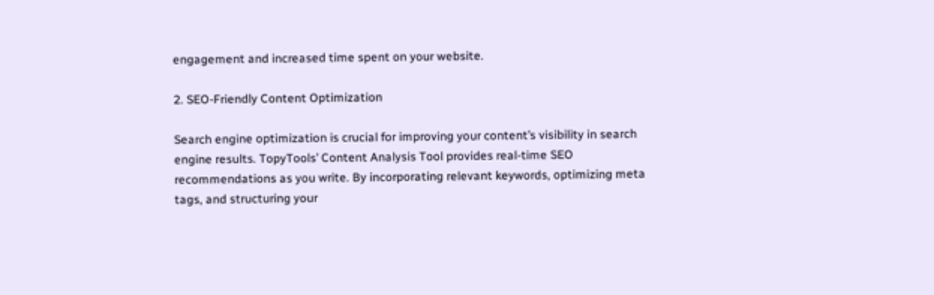engagement and increased time spent on your website.

2. SEO-Friendly Content Optimization

Search engine optimization is crucial for improving your content’s visibility in search engine results. TopyTools’ Content Analysis Tool provides real-time SEO recommendations as you write. By incorporating relevant keywords, optimizing meta tags, and structuring your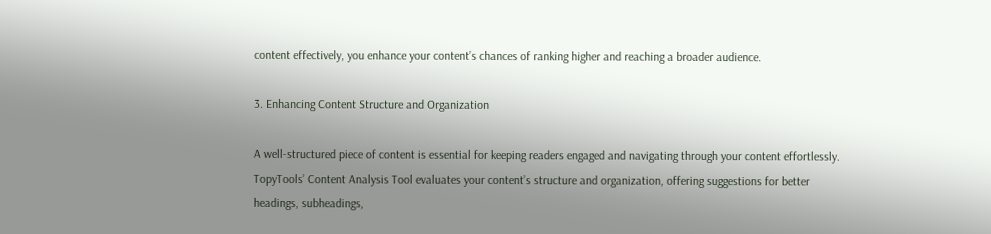content effectively, you enhance your content’s chances of ranking higher and reaching a broader audience.

3. Enhancing Content Structure and Organization

A well-structured piece of content is essential for keeping readers engaged and navigating through your content effortlessly. TopyTools’ Content Analysis Tool evaluates your content’s structure and organization, offering suggestions for better headings, subheadings,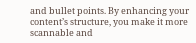and bullet points. By enhancing your content’s structure, you make it more scannable and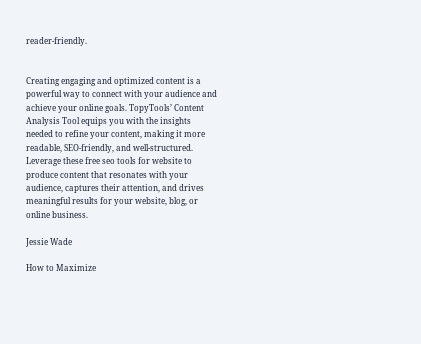reader-friendly.


Creating engaging and optimized content is a powerful way to connect with your audience and achieve your online goals. TopyTools’ Content Analysis Tool equips you with the insights needed to refine your content, making it more readable, SEO-friendly, and well-structured. Leverage these free seo tools for website to produce content that resonates with your audience, captures their attention, and drives meaningful results for your website, blog, or online business.

Jessie Wade

How to Maximize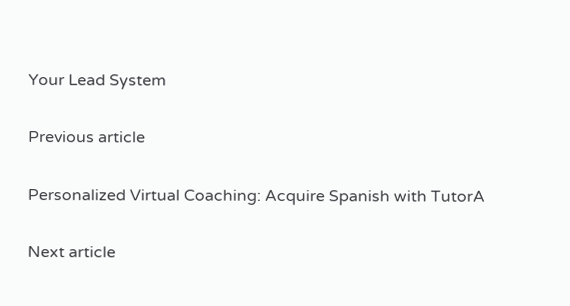Your Lead System

Previous article

Personalized Virtual Coaching: Acquire Spanish with TutorA

Next article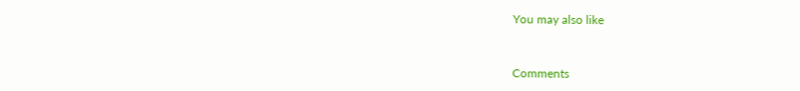You may also like


Comments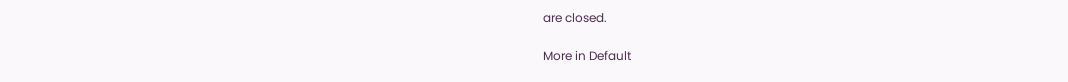are closed.

More in Default